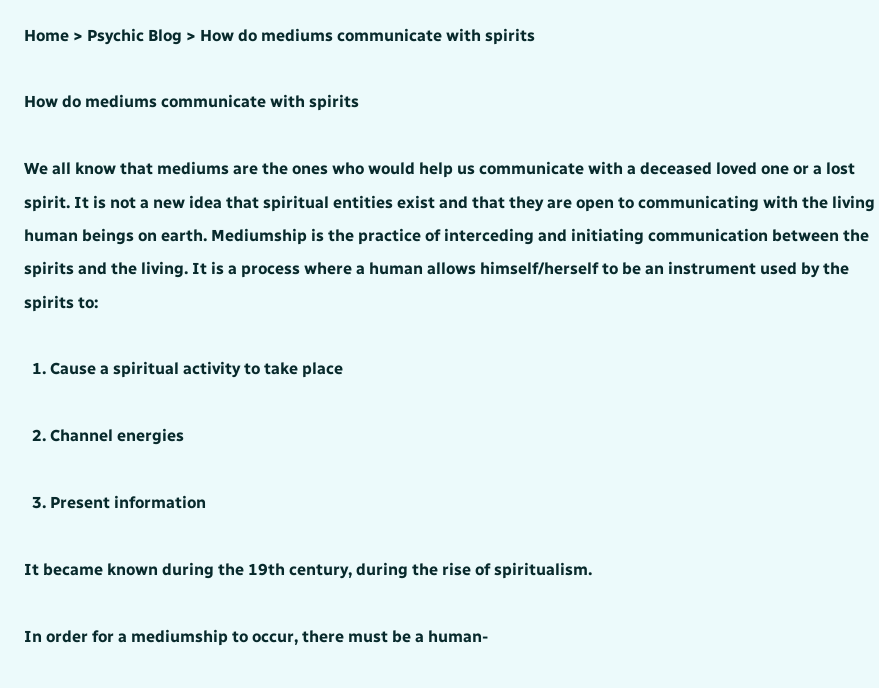Home > Psychic Blog > How do mediums communicate with spirits

How do mediums communicate with spirits

We all know that mediums are the ones who would help us communicate with a deceased loved one or a lost spirit. It is not a new idea that spiritual entities exist and that they are open to communicating with the living human beings on earth. Mediumship is the practice of interceding and initiating communication between the spirits and the living. It is a process where a human allows himself/herself to be an instrument used by the spirits to:

  1. Cause a spiritual activity to take place

  2. Channel energies

  3. Present information

It became known during the 19th century, during the rise of spiritualism.

In order for a mediumship to occur, there must be a human-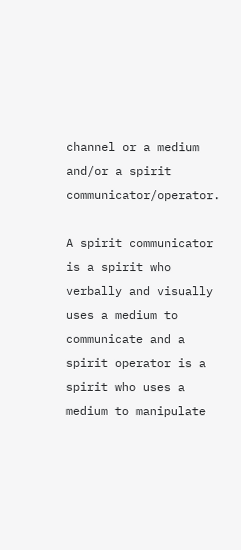channel or a medium and/or a spirit communicator/operator.

A spirit communicator is a spirit who verbally and visually uses a medium to communicate and a spirit operator is a spirit who uses a medium to manipulate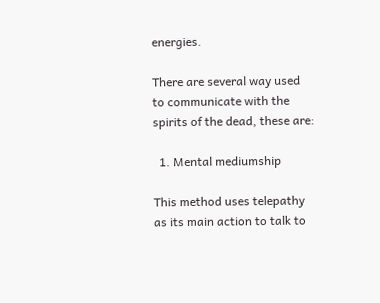energies.

There are several way used to communicate with the spirits of the dead, these are:

  1. Mental mediumship

This method uses telepathy as its main action to talk to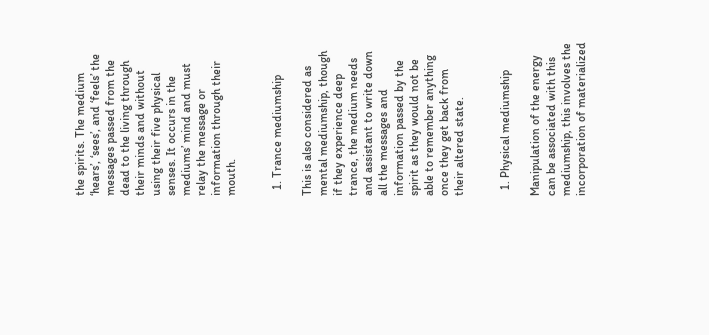the spirits. The medium ‘hears’, ‘sees’, and ‘feels’ the messages passed from the dead to the living through their minds and without using their five physical senses. It occurs in the mediums’ mind and must relay the message or information through their mouth.


  1. Trance mediumship

This is also considered as mental mediumship, though if they experience deep trance, the medium needs and assistant to write down all the messages and information passed by the spirit as they would not be able to remember anything once they get back from their altered state.


  1. Physical mediumship

Manipulation of the energy can be associated with this mediumship, this involves the incorporation of materialized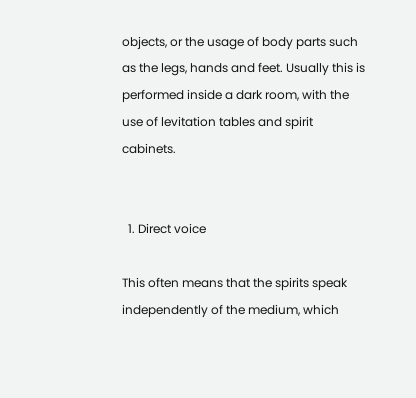objects, or the usage of body parts such as the legs, hands and feet. Usually this is performed inside a dark room, with the use of levitation tables and spirit cabinets.


  1. Direct voice

This often means that the spirits speak independently of the medium, which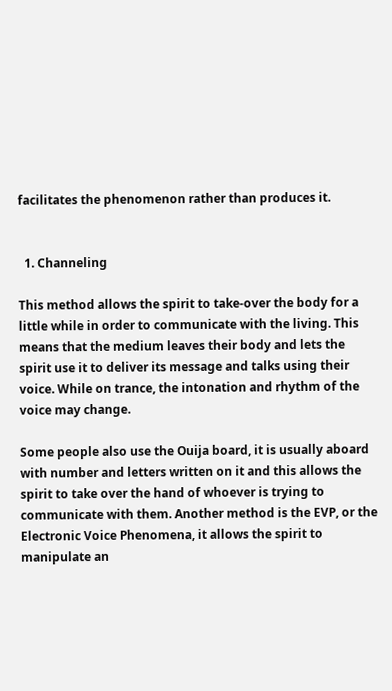facilitates the phenomenon rather than produces it.


  1. Channeling

This method allows the spirit to take-over the body for a little while in order to communicate with the living. This means that the medium leaves their body and lets the spirit use it to deliver its message and talks using their voice. While on trance, the intonation and rhythm of the voice may change.

Some people also use the Ouija board, it is usually aboard with number and letters written on it and this allows the spirit to take over the hand of whoever is trying to communicate with them. Another method is the EVP, or the Electronic Voice Phenomena, it allows the spirit to manipulate an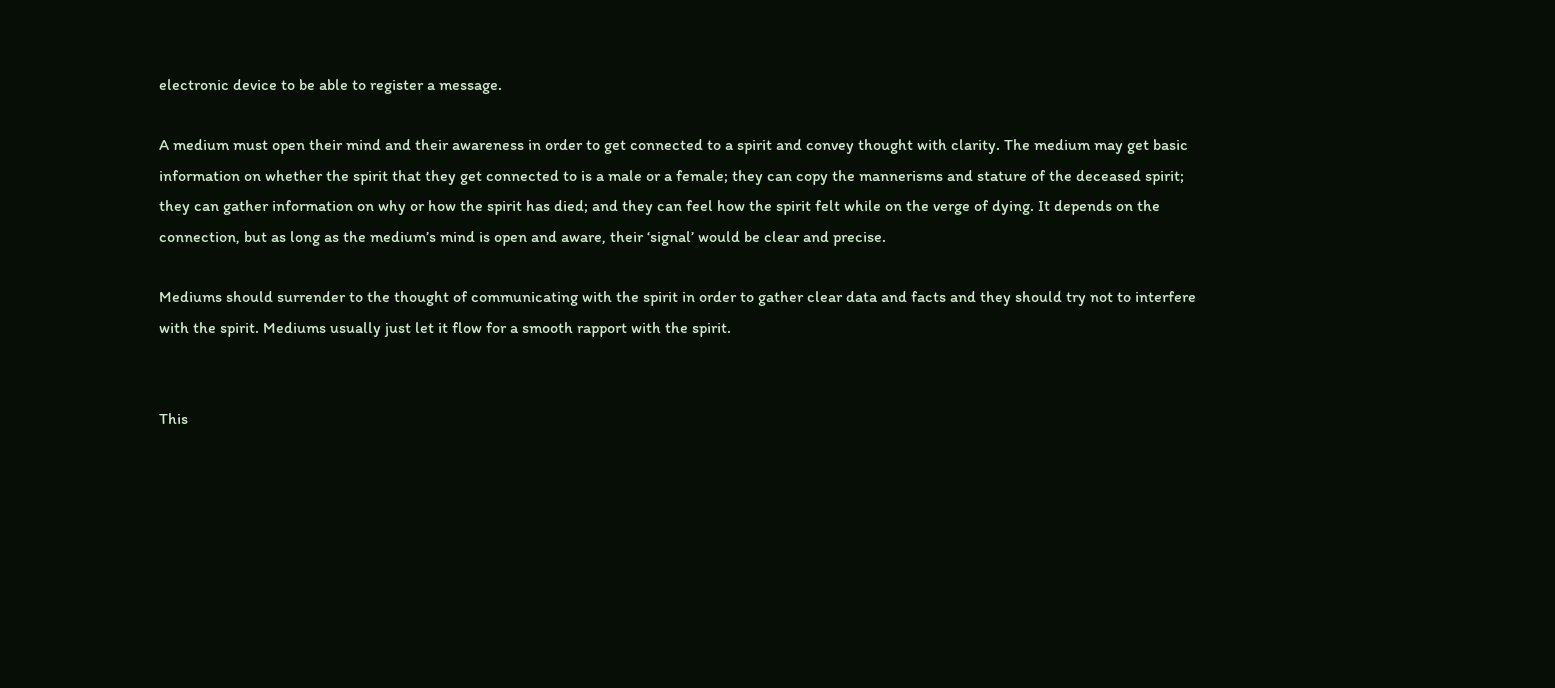electronic device to be able to register a message.

A medium must open their mind and their awareness in order to get connected to a spirit and convey thought with clarity. The medium may get basic information on whether the spirit that they get connected to is a male or a female; they can copy the mannerisms and stature of the deceased spirit; they can gather information on why or how the spirit has died; and they can feel how the spirit felt while on the verge of dying. It depends on the connection, but as long as the medium’s mind is open and aware, their ‘signal’ would be clear and precise.

Mediums should surrender to the thought of communicating with the spirit in order to gather clear data and facts and they should try not to interfere with the spirit. Mediums usually just let it flow for a smooth rapport with the spirit.


This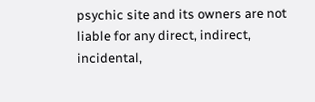psychic site and its owners are not liable for any direct, indirect, incidental,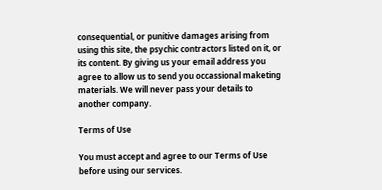consequential, or punitive damages arising from using this site, the psychic contractors listed on it, or its content. By giving us your email address you agree to allow us to send you occassional maketing materials. We will never pass your details to another company.

Terms of Use

You must accept and agree to our Terms of Use before using our services.